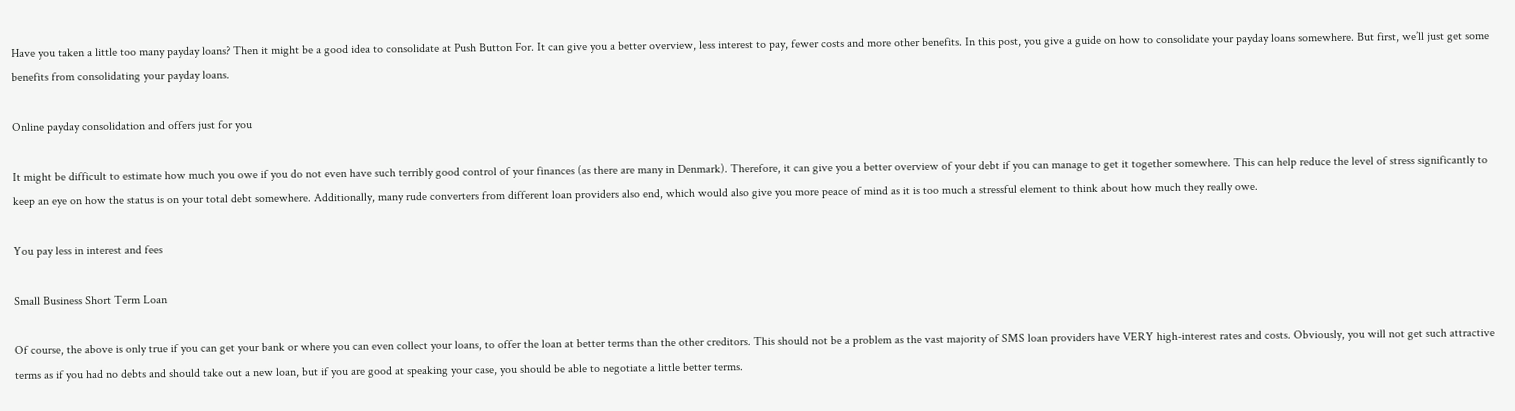Have you taken a little too many payday loans? Then it might be a good idea to consolidate at Push Button For. It can give you a better overview, less interest to pay, fewer costs and more other benefits. In this post, you give a guide on how to consolidate your payday loans somewhere. But first, we’ll just get some benefits from consolidating your payday loans.

Online payday consolidation and offers just for you

It might be difficult to estimate how much you owe if you do not even have such terribly good control of your finances (as there are many in Denmark). Therefore, it can give you a better overview of your debt if you can manage to get it together somewhere. This can help reduce the level of stress significantly to keep an eye on how the status is on your total debt somewhere. Additionally, many rude converters from different loan providers also end, which would also give you more peace of mind as it is too much a stressful element to think about how much they really owe.

You pay less in interest and fees

Small Business Short Term Loan

Of course, the above is only true if you can get your bank or where you can even collect your loans, to offer the loan at better terms than the other creditors. This should not be a problem as the vast majority of SMS loan providers have VERY high-interest rates and costs. Obviously, you will not get such attractive terms as if you had no debts and should take out a new loan, but if you are good at speaking your case, you should be able to negotiate a little better terms.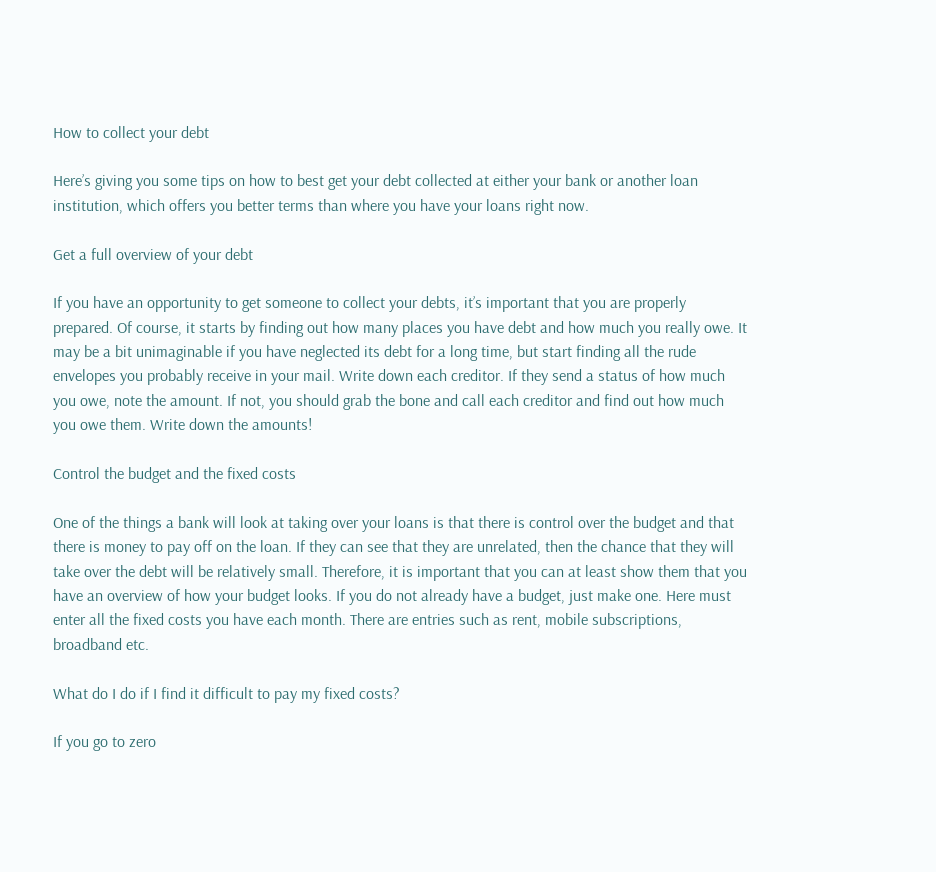How to collect your debt

Here’s giving you some tips on how to best get your debt collected at either your bank or another loan institution, which offers you better terms than where you have your loans right now.

Get a full overview of your debt

If you have an opportunity to get someone to collect your debts, it’s important that you are properly prepared. Of course, it starts by finding out how many places you have debt and how much you really owe. It may be a bit unimaginable if you have neglected its debt for a long time, but start finding all the rude envelopes you probably receive in your mail. Write down each creditor. If they send a status of how much you owe, note the amount. If not, you should grab the bone and call each creditor and find out how much you owe them. Write down the amounts!

Control the budget and the fixed costs

One of the things a bank will look at taking over your loans is that there is control over the budget and that there is money to pay off on the loan. If they can see that they are unrelated, then the chance that they will take over the debt will be relatively small. Therefore, it is important that you can at least show them that you have an overview of how your budget looks. If you do not already have a budget, just make one. Here must enter all the fixed costs you have each month. There are entries such as rent, mobile subscriptions, broadband etc.

What do I do if I find it difficult to pay my fixed costs?

If you go to zero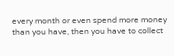every month or even spend more money than you have, then you have to collect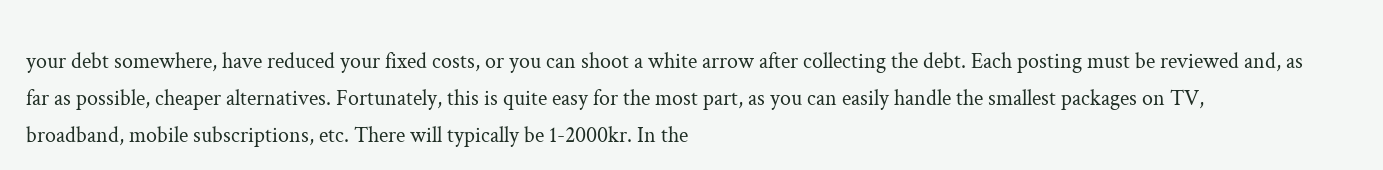your debt somewhere, have reduced your fixed costs, or you can shoot a white arrow after collecting the debt. Each posting must be reviewed and, as far as possible, cheaper alternatives. Fortunately, this is quite easy for the most part, as you can easily handle the smallest packages on TV, broadband, mobile subscriptions, etc. There will typically be 1-2000kr. In the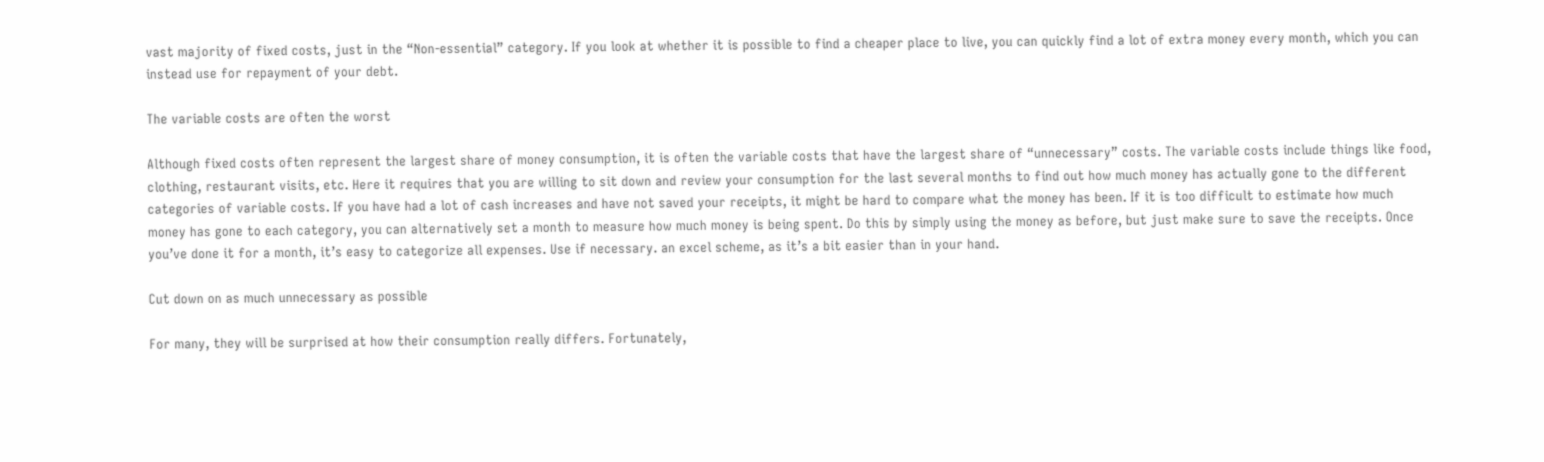vast majority of fixed costs, just in the “Non-essential” category. If you look at whether it is possible to find a cheaper place to live, you can quickly find a lot of extra money every month, which you can instead use for repayment of your debt.

The variable costs are often the worst

Although fixed costs often represent the largest share of money consumption, it is often the variable costs that have the largest share of “unnecessary” costs. The variable costs include things like food, clothing, restaurant visits, etc. Here it requires that you are willing to sit down and review your consumption for the last several months to find out how much money has actually gone to the different categories of variable costs. If you have had a lot of cash increases and have not saved your receipts, it might be hard to compare what the money has been. If it is too difficult to estimate how much money has gone to each category, you can alternatively set a month to measure how much money is being spent. Do this by simply using the money as before, but just make sure to save the receipts. Once you’ve done it for a month, it’s easy to categorize all expenses. Use if necessary. an excel scheme, as it’s a bit easier than in your hand.

Cut down on as much unnecessary as possible

For many, they will be surprised at how their consumption really differs. Fortunately,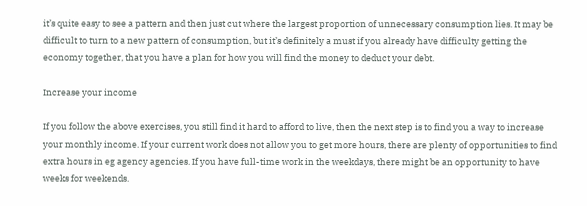it’s quite easy to see a pattern and then just cut where the largest proportion of unnecessary consumption lies. It may be difficult to turn to a new pattern of consumption, but it’s definitely a must if you already have difficulty getting the economy together, that you have a plan for how you will find the money to deduct your debt.

Increase your income

If you follow the above exercises, you still find it hard to afford to live, then the next step is to find you a way to increase your monthly income. If your current work does not allow you to get more hours, there are plenty of opportunities to find extra hours in eg agency agencies. If you have full-time work in the weekdays, there might be an opportunity to have weeks for weekends.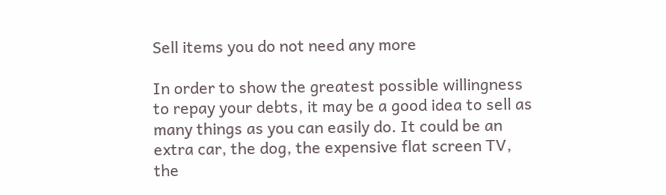Sell items you do not need any more

In order to show the greatest possible willingness to repay your debts, it may be a good idea to sell as many things as you can easily do. It could be an extra car, the dog, the expensive flat screen TV, the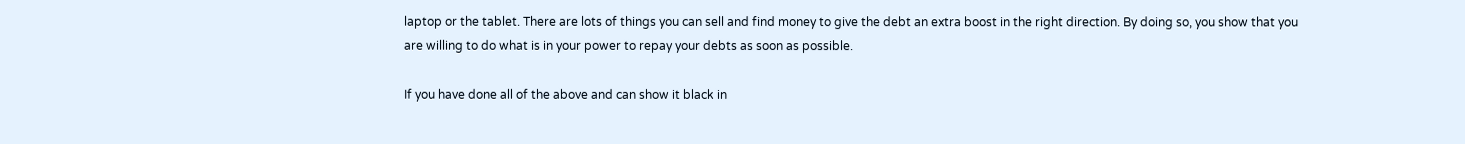laptop or the tablet. There are lots of things you can sell and find money to give the debt an extra boost in the right direction. By doing so, you show that you are willing to do what is in your power to repay your debts as soon as possible.

If you have done all of the above and can show it black in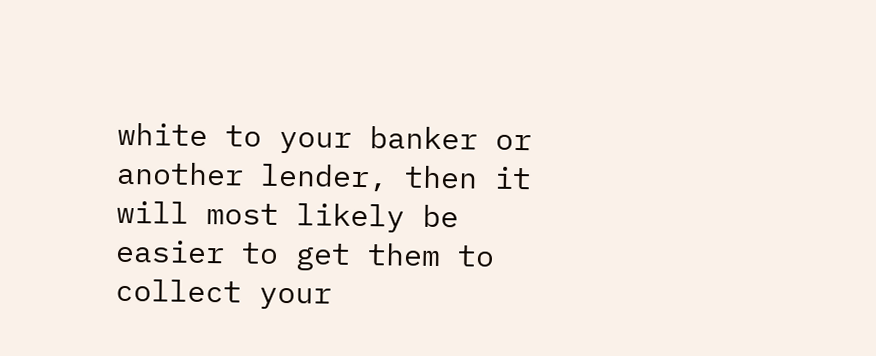white to your banker or another lender, then it will most likely be easier to get them to collect your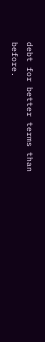debt for better terms than before.